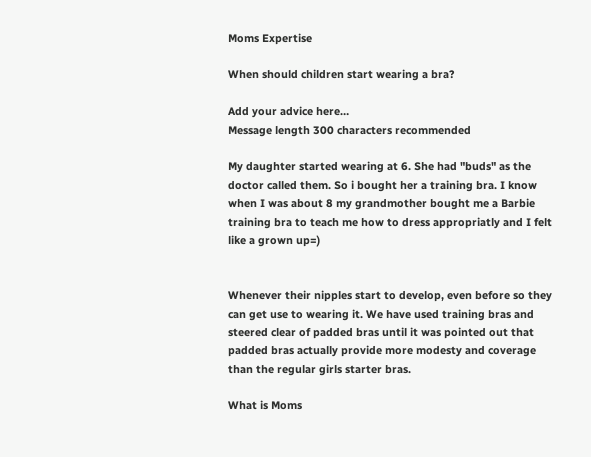Moms Expertise

When should children start wearing a bra?

Add your advice here…
Message length 300 characters recommended

My daughter started wearing at 6. She had "buds" as the doctor called them. So i bought her a training bra. I know when I was about 8 my grandmother bought me a Barbie training bra to teach me how to dress appropriatly and I felt like a grown up=)


Whenever their nipples start to develop, even before so they can get use to wearing it. We have used training bras and steered clear of padded bras until it was pointed out that padded bras actually provide more modesty and coverage than the regular girls starter bras.

What is Moms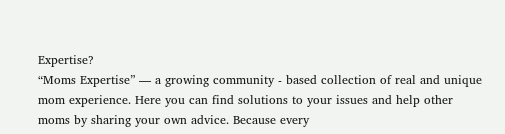Expertise?
“Moms Expertise” — a growing community - based collection of real and unique mom experience. Here you can find solutions to your issues and help other moms by sharing your own advice. Because every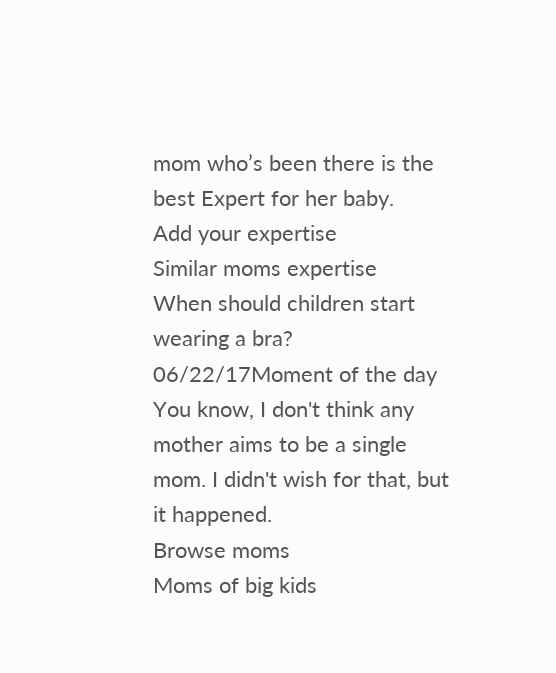mom who’s been there is the best Expert for her baby.
Add your expertise
Similar moms expertise
When should children start wearing a bra?
06/22/17Moment of the day
You know, I don't think any mother aims to be a single mom. I didn't wish for that, but it happened.
Browse moms
Moms of big kids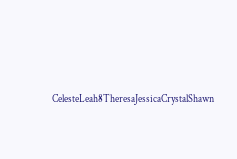CelesteLeah8TheresaJessicaCrystalShawn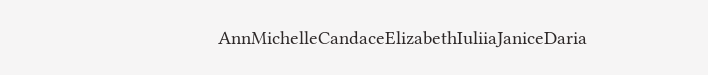AnnMichelleCandaceElizabethIuliiaJaniceDaria